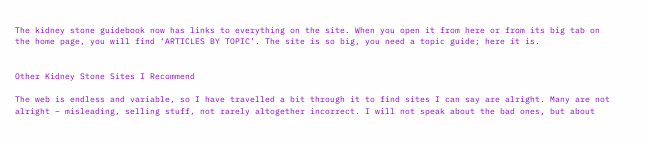The kidney stone guidebook now has links to everything on the site. When you open it from here or from its big tab on the home page, you will find ‘ARTICLES BY TOPIC’. The site is so big, you need a topic guide; here it is.


Other Kidney Stone Sites I Recommend

The web is endless and variable, so I have travelled a bit through it to find sites I can say are alright. Many are not alright – misleading, selling stuff, not rarely altogether incorrect. I will not speak about the bad ones, but about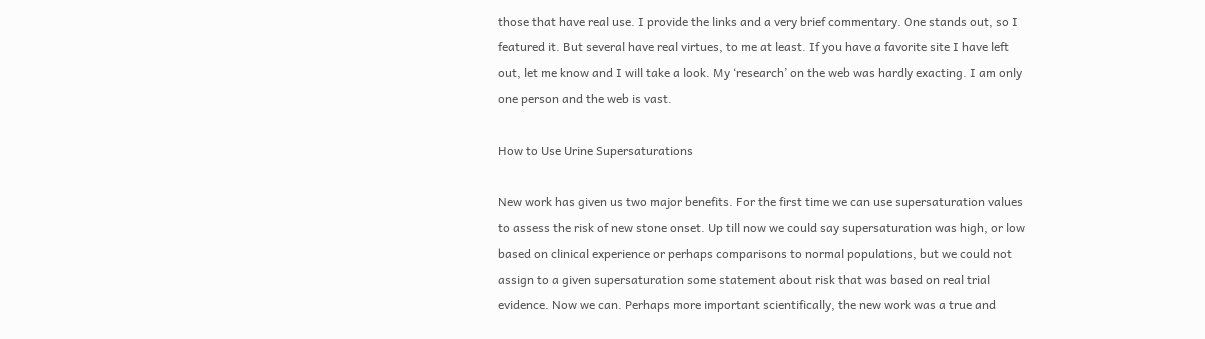those that have real use. I provide the links and a very brief commentary. One stands out, so I featured it. But several have real virtues, to me at least. If you have a favorite site I have left out, let me know and I will take a look. My ‘research’ on the web was hardly exacting. I am only one person and the web is vast.

How to Use Urine Supersaturations

New work has given us two major benefits. For the first time we can use supersaturation values to assess the risk of new stone onset. Up till now we could say supersaturation was high, or low based on clinical experience or perhaps comparisons to normal populations, but we could not assign to a given supersaturation some statement about risk that was based on real trial evidence. Now we can. Perhaps more important scientifically, the new work was a true and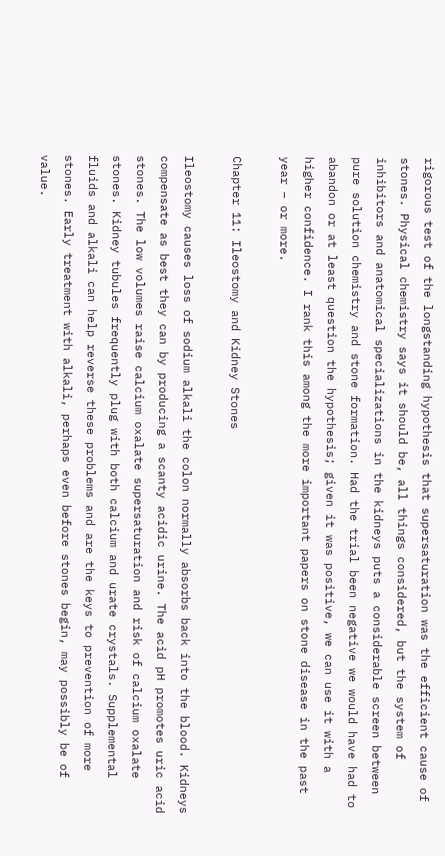rigorous test of the longstanding hypothesis that supersaturation was the efficient cause of stones. Physical chemistry says it should be, all things considered, but the system of inhibitors and anatomical specializations in the kidneys puts a considerable screen between pure solution chemistry and stone formation. Had the trial been negative we would have had to abandon or at least question the hypothesis; given it was positive, we can use it with a higher confidence. I rank this among the more important papers on stone disease in the past year – or more.

Chapter 11: Ileostomy and Kidney Stones

Ileostomy causes loss of sodium alkali the colon normally absorbs back into the blood. Kidneys compensate as best they can by producing a scanty acidic urine. The acid pH promotes uric acid stones. The low volumes raise calcium oxalate supersaturation and risk of calcium oxalate stones. Kidney tubules frequently plug with both calcium and urate crystals. Supplemental fluids and alkali can help reverse these problems and are the keys to prevention of more stones. Early treatment with alkali, perhaps even before stones begin, may possibly be of value.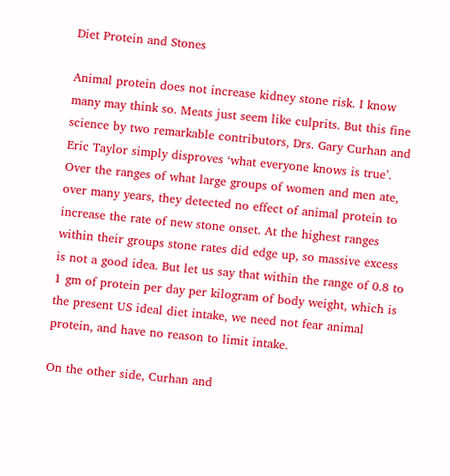Diet Protein and Stones

Animal protein does not increase kidney stone risk. I know many may think so. Meats just seem like culprits. But this fine science by two remarkable contributors, Drs. Gary Curhan and Eric Taylor simply disproves ‘what everyone knows is true’. Over the ranges of what large groups of women and men ate, over many years, they detected no effect of animal protein to increase the rate of new stone onset. At the highest ranges within their groups stone rates did edge up, so massive excess is not a good idea. But let us say that within the range of 0.8 to 1 gm of protein per day per kilogram of body weight, which is the present US ideal diet intake, we need not fear animal protein, and have no reason to limit intake.

On the other side, Curhan and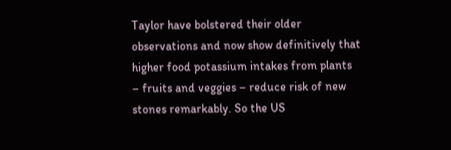Taylor have bolstered their older observations and now show definitively that higher food potassium intakes from plants – fruits and veggies – reduce risk of new stones remarkably. So the US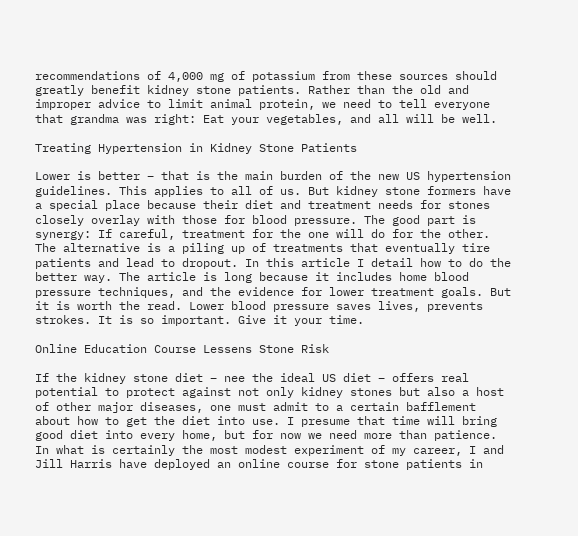recommendations of 4,000 mg of potassium from these sources should greatly benefit kidney stone patients. Rather than the old and improper advice to limit animal protein, we need to tell everyone that grandma was right: Eat your vegetables, and all will be well.

Treating Hypertension in Kidney Stone Patients

Lower is better – that is the main burden of the new US hypertension guidelines. This applies to all of us. But kidney stone formers have a special place because their diet and treatment needs for stones closely overlay with those for blood pressure. The good part is synergy: If careful, treatment for the one will do for the other. The alternative is a piling up of treatments that eventually tire patients and lead to dropout. In this article I detail how to do the better way. The article is long because it includes home blood pressure techniques, and the evidence for lower treatment goals. But it is worth the read. Lower blood pressure saves lives, prevents strokes. It is so important. Give it your time.

Online Education Course Lessens Stone Risk

If the kidney stone diet – nee the ideal US diet – offers real potential to protect against not only kidney stones but also a host of other major diseases, one must admit to a certain bafflement about how to get the diet into use. I presume that time will bring good diet into every home, but for now we need more than patience. In what is certainly the most modest experiment of my career, I and Jill Harris have deployed an online course for stone patients in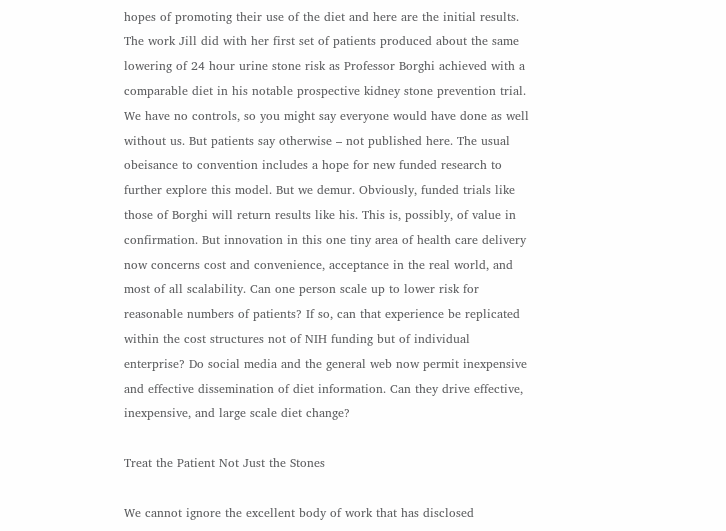hopes of promoting their use of the diet and here are the initial results. The work Jill did with her first set of patients produced about the same lowering of 24 hour urine stone risk as Professor Borghi achieved with a comparable diet in his notable prospective kidney stone prevention trial. We have no controls, so you might say everyone would have done as well without us. But patients say otherwise – not published here. The usual obeisance to convention includes a hope for new funded research to further explore this model. But we demur. Obviously, funded trials like those of Borghi will return results like his. This is, possibly, of value in confirmation. But innovation in this one tiny area of health care delivery now concerns cost and convenience, acceptance in the real world, and most of all scalability. Can one person scale up to lower risk for reasonable numbers of patients? If so, can that experience be replicated within the cost structures not of NIH funding but of individual enterprise? Do social media and the general web now permit inexpensive and effective dissemination of diet information. Can they drive effective, inexpensive, and large scale diet change?

Treat the Patient Not Just the Stones

We cannot ignore the excellent body of work that has disclosed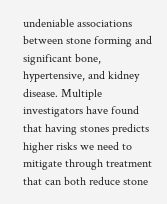undeniable associations between stone forming and significant bone, hypertensive, and kidney disease. Multiple investigators have found that having stones predicts higher risks we need to mitigate through treatment that can both reduce stone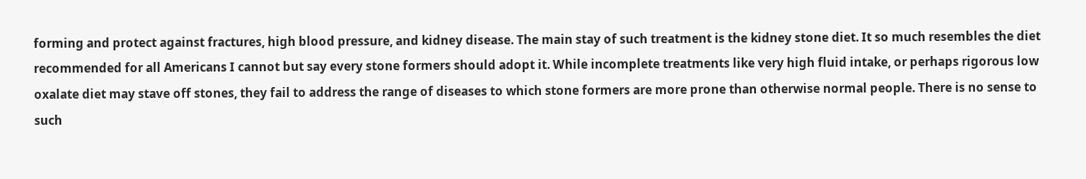forming and protect against fractures, high blood pressure, and kidney disease. The main stay of such treatment is the kidney stone diet. It so much resembles the diet recommended for all Americans I cannot but say every stone formers should adopt it. While incomplete treatments like very high fluid intake, or perhaps rigorous low oxalate diet may stave off stones, they fail to address the range of diseases to which stone formers are more prone than otherwise normal people. There is no sense to such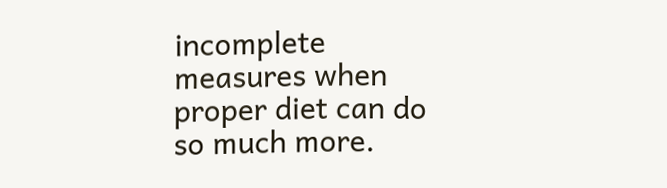incomplete measures when proper diet can do so much more.